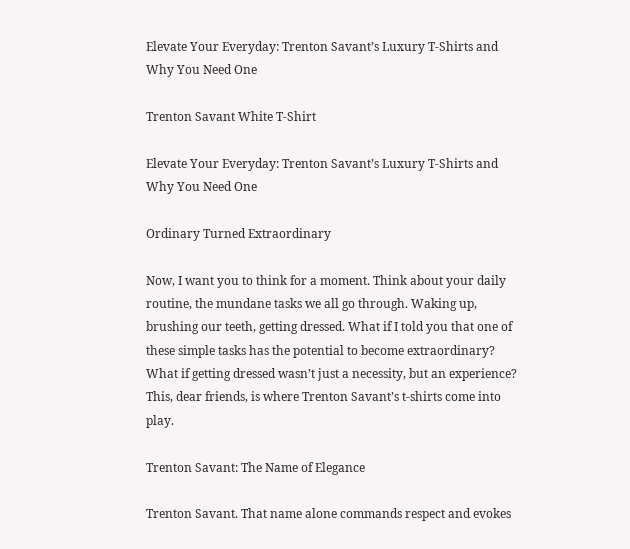Elevate Your Everyday: Trenton Savant’s Luxury T-Shirts and Why You Need One

Trenton Savant White T-Shirt

Elevate Your Everyday: Trenton Savant’s Luxury T-Shirts and Why You Need One

Ordinary Turned Extraordinary

Now, I want you to think for a moment. Think about your daily routine, the mundane tasks we all go through. Waking up, brushing our teeth, getting dressed. What if I told you that one of these simple tasks has the potential to become extraordinary? What if getting dressed wasn’t just a necessity, but an experience? This, dear friends, is where Trenton Savant’s t-shirts come into play.

Trenton Savant: The Name of Elegance

Trenton Savant. That name alone commands respect and evokes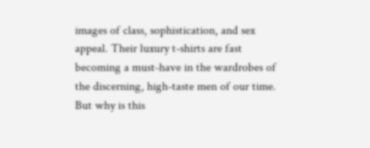images of class, sophistication, and sex appeal. Their luxury t-shirts are fast becoming a must-have in the wardrobes of the discerning, high-taste men of our time. But why is this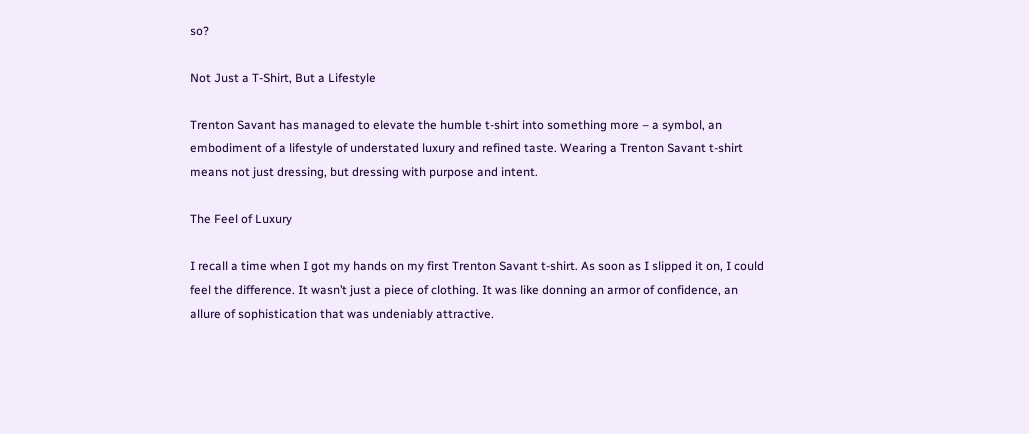so?

Not Just a T-Shirt, But a Lifestyle

Trenton Savant has managed to elevate the humble t-shirt into something more – a symbol, an embodiment of a lifestyle of understated luxury and refined taste. Wearing a Trenton Savant t-shirt means not just dressing, but dressing with purpose and intent.

The Feel of Luxury

I recall a time when I got my hands on my first Trenton Savant t-shirt. As soon as I slipped it on, I could feel the difference. It wasn’t just a piece of clothing. It was like donning an armor of confidence, an allure of sophistication that was undeniably attractive.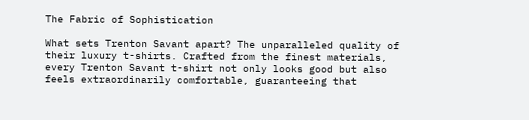The Fabric of Sophistication

What sets Trenton Savant apart? The unparalleled quality of their luxury t-shirts. Crafted from the finest materials, every Trenton Savant t-shirt not only looks good but also feels extraordinarily comfortable, guaranteeing that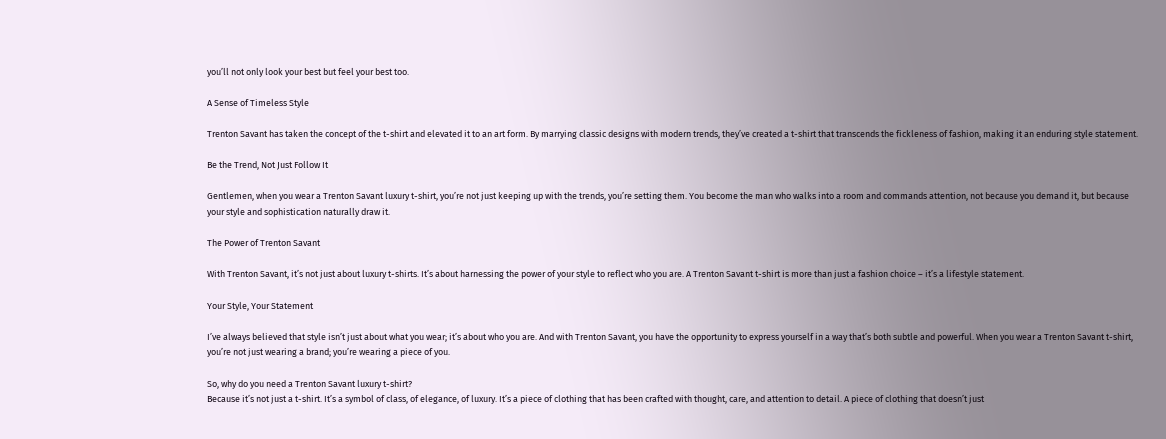you’ll not only look your best but feel your best too.

A Sense of Timeless Style

Trenton Savant has taken the concept of the t-shirt and elevated it to an art form. By marrying classic designs with modern trends, they’ve created a t-shirt that transcends the fickleness of fashion, making it an enduring style statement.

Be the Trend, Not Just Follow It

Gentlemen, when you wear a Trenton Savant luxury t-shirt, you’re not just keeping up with the trends, you’re setting them. You become the man who walks into a room and commands attention, not because you demand it, but because your style and sophistication naturally draw it.

The Power of Trenton Savant

With Trenton Savant, it’s not just about luxury t-shirts. It’s about harnessing the power of your style to reflect who you are. A Trenton Savant t-shirt is more than just a fashion choice – it’s a lifestyle statement.

Your Style, Your Statement

I’ve always believed that style isn’t just about what you wear; it’s about who you are. And with Trenton Savant, you have the opportunity to express yourself in a way that’s both subtle and powerful. When you wear a Trenton Savant t-shirt, you’re not just wearing a brand; you’re wearing a piece of you.

So, why do you need a Trenton Savant luxury t-shirt?
Because it’s not just a t-shirt. It’s a symbol of class, of elegance, of luxury. It’s a piece of clothing that has been crafted with thought, care, and attention to detail. A piece of clothing that doesn’t just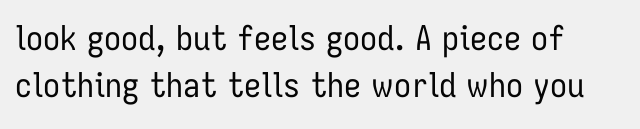look good, but feels good. A piece of clothing that tells the world who you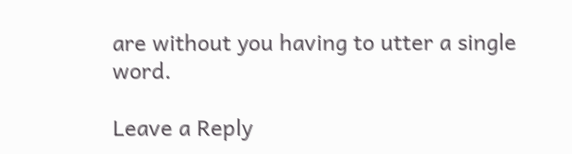are without you having to utter a single word.

Leave a Reply